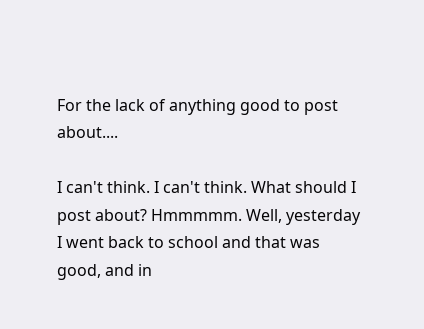For the lack of anything good to post about....

I can't think. I can't think. What should I post about? Hmmmmm. Well, yesterday I went back to school and that was good, and in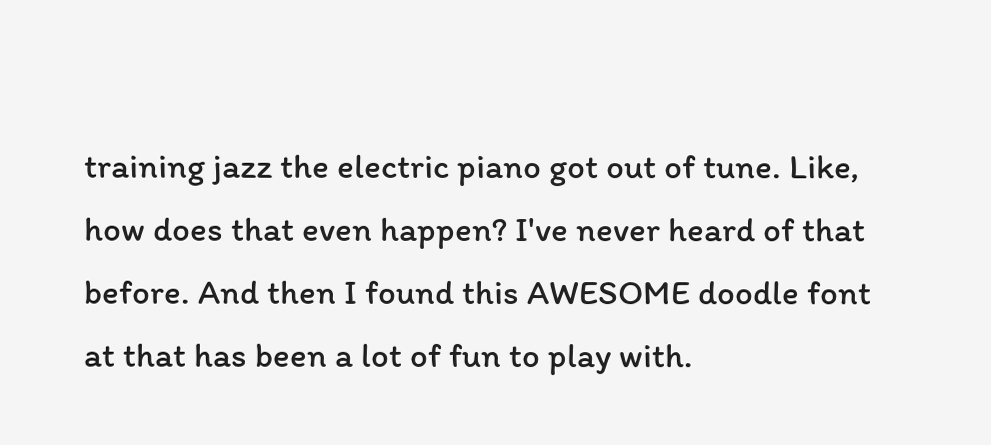training jazz the electric piano got out of tune. Like, how does that even happen? I've never heard of that before. And then I found this AWESOME doodle font at that has been a lot of fun to play with.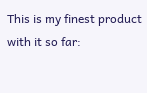This is my finest product with it so far: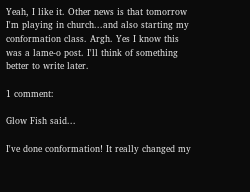Yeah, I like it. Other news is that tomorrow I'm playing in church...and also starting my conformation class. Argh. Yes I know this was a lame-o post. I'll think of something better to write later.

1 comment:

Glow Fish said...

I've done conformation! It really changed my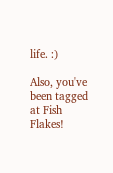life. :)

Also, you've been tagged at Fish Flakes!